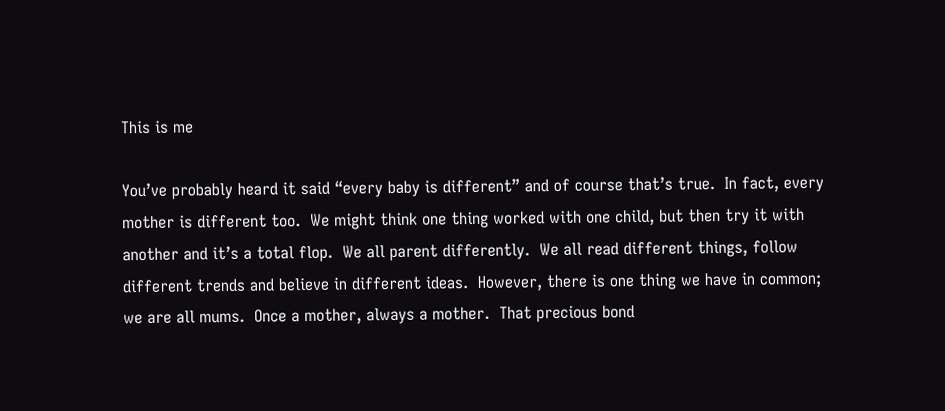This is me

You’ve probably heard it said “every baby is different” and of course that’s true.  In fact, every mother is different too.  We might think one thing worked with one child, but then try it with another and it’s a total flop.  We all parent differently.  We all read different things, follow different trends and believe in different ideas.  However, there is one thing we have in common; we are all mums.  Once a mother, always a mother.  That precious bond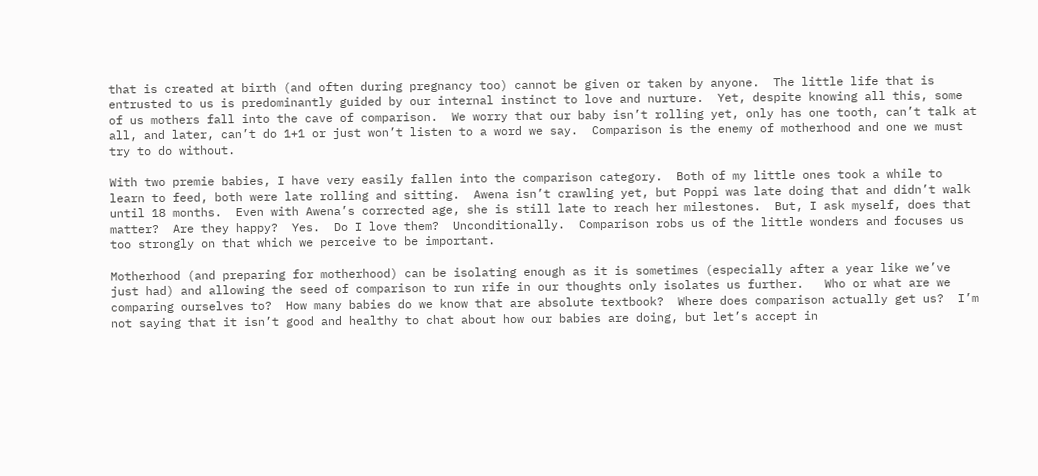that is created at birth (and often during pregnancy too) cannot be given or taken by anyone.  The little life that is entrusted to us is predominantly guided by our internal instinct to love and nurture.  Yet, despite knowing all this, some of us mothers fall into the cave of comparison.  We worry that our baby isn’t rolling yet, only has one tooth, can’t talk at all, and later, can’t do 1+1 or just won’t listen to a word we say.  Comparison is the enemy of motherhood and one we must try to do without.

With two premie babies, I have very easily fallen into the comparison category.  Both of my little ones took a while to learn to feed, both were late rolling and sitting.  Awena isn’t crawling yet, but Poppi was late doing that and didn’t walk until 18 months.  Even with Awena’s corrected age, she is still late to reach her milestones.  But, I ask myself, does that matter?  Are they happy?  Yes.  Do I love them?  Unconditionally.  Comparison robs us of the little wonders and focuses us too strongly on that which we perceive to be important.

Motherhood (and preparing for motherhood) can be isolating enough as it is sometimes (especially after a year like we’ve just had) and allowing the seed of comparison to run rife in our thoughts only isolates us further.   Who or what are we comparing ourselves to?  How many babies do we know that are absolute textbook?  Where does comparison actually get us?  I’m not saying that it isn’t good and healthy to chat about how our babies are doing, but let’s accept in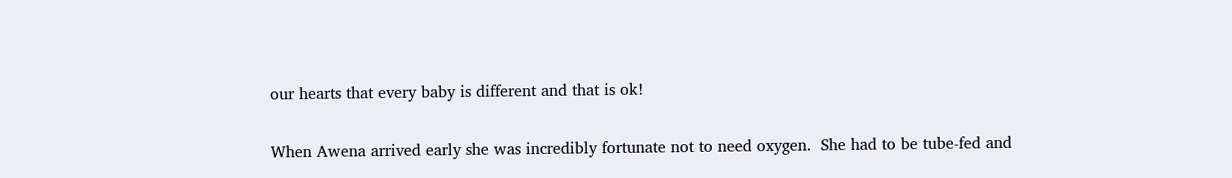our hearts that every baby is different and that is ok!

When Awena arrived early she was incredibly fortunate not to need oxygen.  She had to be tube-fed and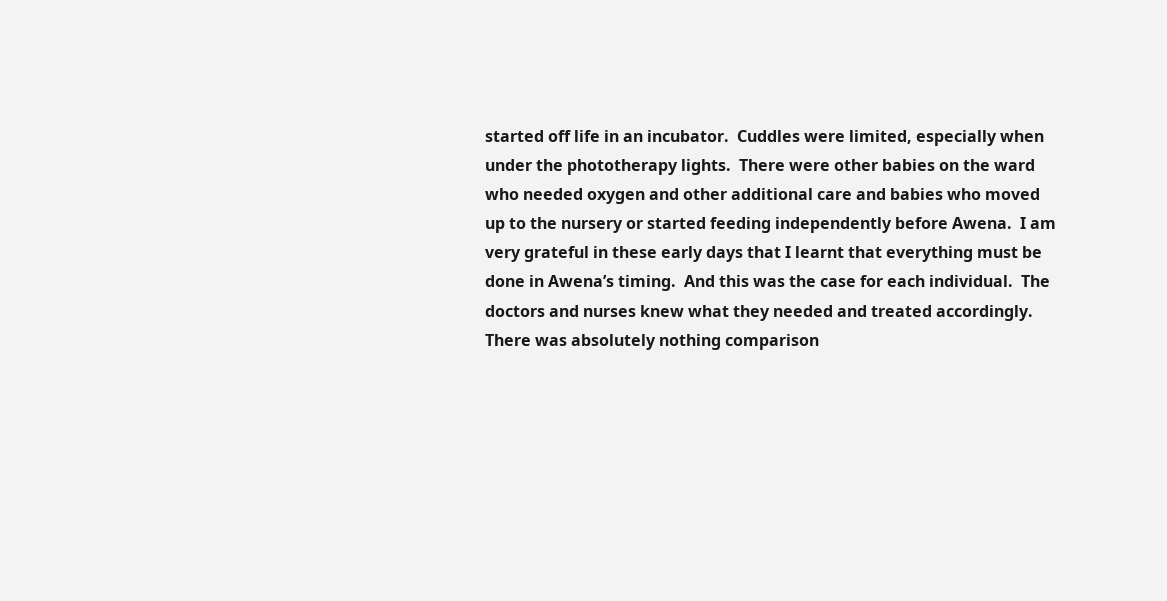started off life in an incubator.  Cuddles were limited, especially when under the phototherapy lights.  There were other babies on the ward who needed oxygen and other additional care and babies who moved up to the nursery or started feeding independently before Awena.  I am very grateful in these early days that I learnt that everything must be done in Awena’s timing.  And this was the case for each individual.  The doctors and nurses knew what they needed and treated accordingly.  There was absolutely nothing comparison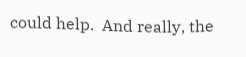could help.  And really, the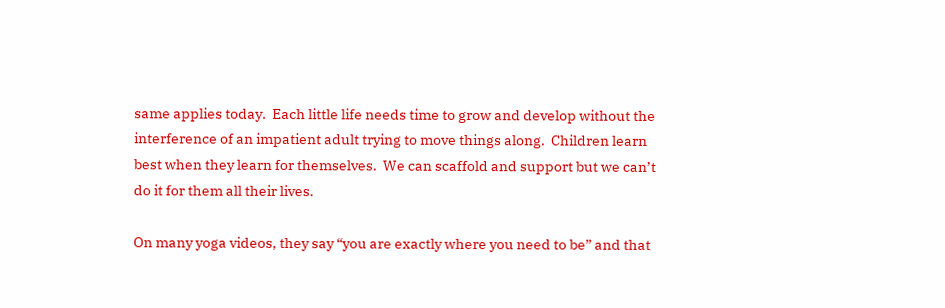same applies today.  Each little life needs time to grow and develop without the interference of an impatient adult trying to move things along.  Children learn best when they learn for themselves.  We can scaffold and support but we can’t do it for them all their lives.

On many yoga videos, they say “you are exactly where you need to be” and that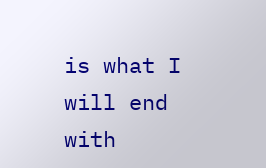is what I will end with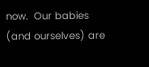now.  Our babies (and ourselves) are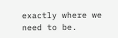exactly where we need to be.